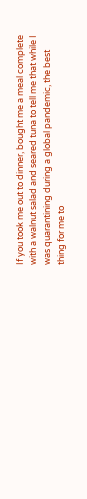If you took me out to dinner, bought me a meal complete with a walnut salad and seared tuna to tell me that while I was quarantining during a global pandemic, the best thing for me to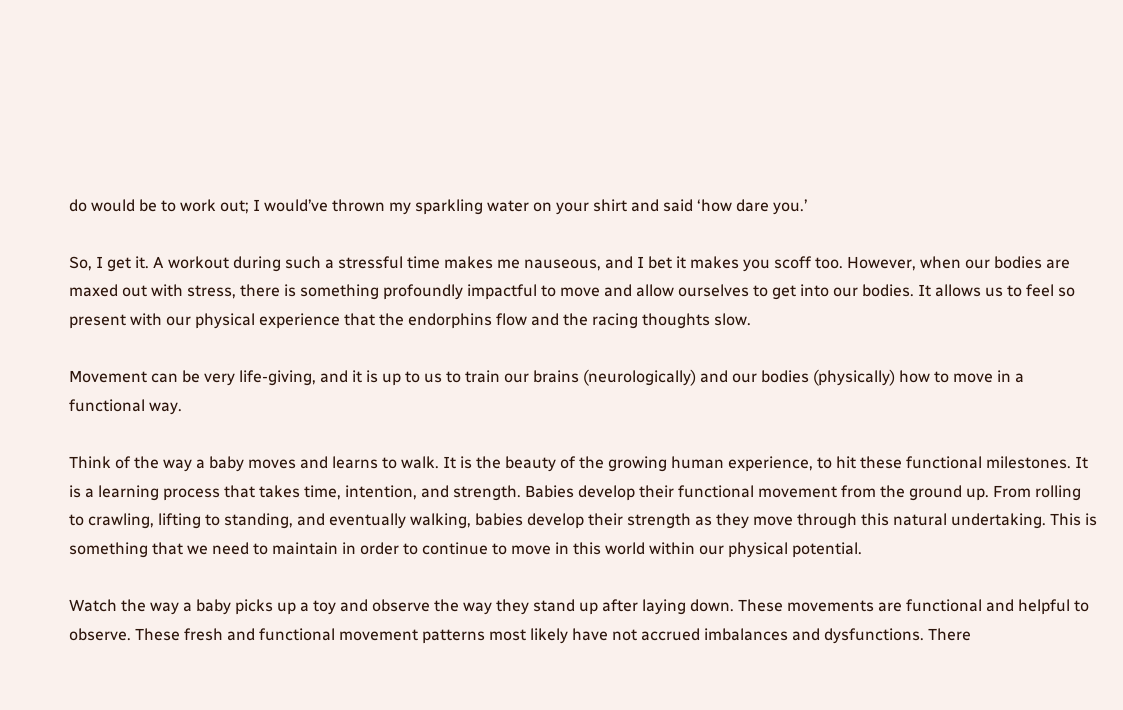do would be to work out; I would’ve thrown my sparkling water on your shirt and said ‘how dare you.’

So, I get it. A workout during such a stressful time makes me nauseous, and I bet it makes you scoff too. However, when our bodies are maxed out with stress, there is something profoundly impactful to move and allow ourselves to get into our bodies. It allows us to feel so present with our physical experience that the endorphins flow and the racing thoughts slow.

Movement can be very life-giving, and it is up to us to train our brains (neurologically) and our bodies (physically) how to move in a functional way.

Think of the way a baby moves and learns to walk. It is the beauty of the growing human experience, to hit these functional milestones. It is a learning process that takes time, intention, and strength. Babies develop their functional movement from the ground up. From rolling to crawling, lifting to standing, and eventually walking, babies develop their strength as they move through this natural undertaking. This is something that we need to maintain in order to continue to move in this world within our physical potential.

Watch the way a baby picks up a toy and observe the way they stand up after laying down. These movements are functional and helpful to observe. These fresh and functional movement patterns most likely have not accrued imbalances and dysfunctions. There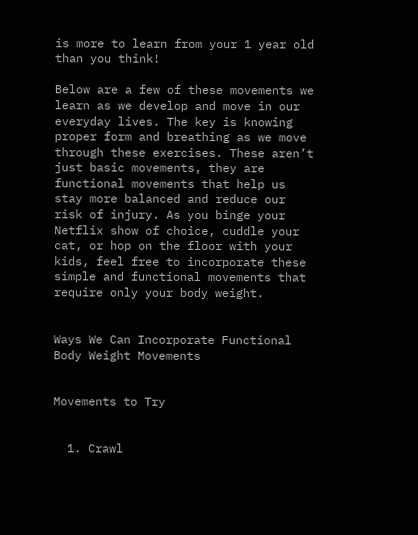is more to learn from your 1 year old than you think!

Below are a few of these movements we learn as we develop and move in our everyday lives. The key is knowing proper form and breathing as we move through these exercises. These aren’t just basic movements, they are functional movements that help us stay more balanced and reduce our risk of injury. As you binge your Netflix show of choice, cuddle your cat, or hop on the floor with your kids, feel free to incorporate these simple and functional movements that require only your body weight.


Ways We Can Incorporate Functional Body Weight Movements


Movements to Try


  1. Crawl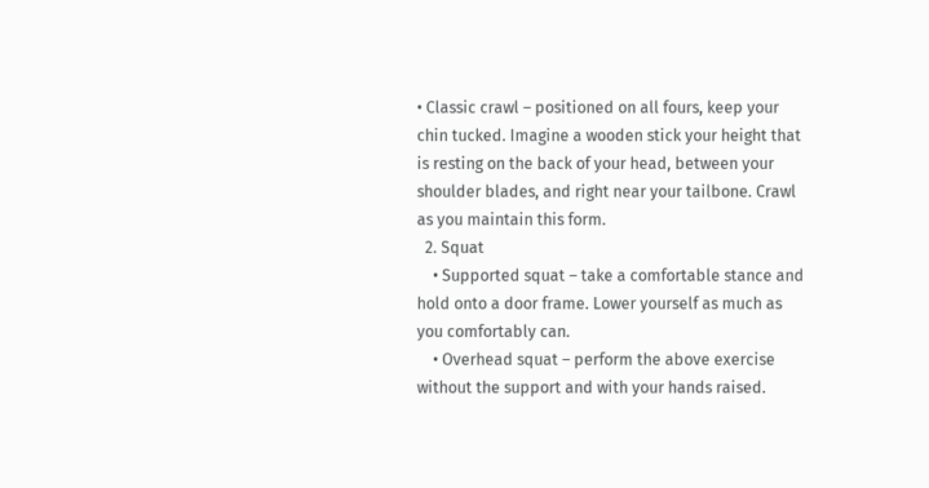• Classic crawl – positioned on all fours, keep your chin tucked. Imagine a wooden stick your height that is resting on the back of your head, between your shoulder blades, and right near your tailbone. Crawl as you maintain this form.
  2. Squat
    • Supported squat – take a comfortable stance and hold onto a door frame. Lower yourself as much as you comfortably can.
    • Overhead squat – perform the above exercise without the support and with your hands raised.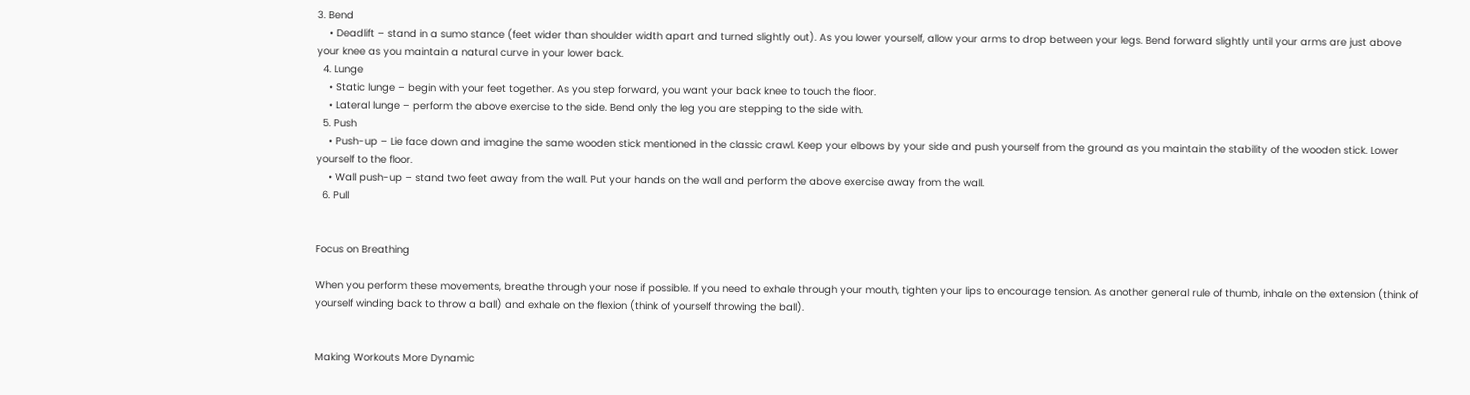3. Bend
    • Deadlift – stand in a sumo stance (feet wider than shoulder width apart and turned slightly out). As you lower yourself, allow your arms to drop between your legs. Bend forward slightly until your arms are just above your knee as you maintain a natural curve in your lower back.
  4. Lunge
    • Static lunge – begin with your feet together. As you step forward, you want your back knee to touch the floor.
    • Lateral lunge – perform the above exercise to the side. Bend only the leg you are stepping to the side with.
  5. Push
    • Push-up – Lie face down and imagine the same wooden stick mentioned in the classic crawl. Keep your elbows by your side and push yourself from the ground as you maintain the stability of the wooden stick. Lower yourself to the floor.
    • Wall push-up – stand two feet away from the wall. Put your hands on the wall and perform the above exercise away from the wall.
  6. Pull


Focus on Breathing

When you perform these movements, breathe through your nose if possible. If you need to exhale through your mouth, tighten your lips to encourage tension. As another general rule of thumb, inhale on the extension (think of yourself winding back to throw a ball) and exhale on the flexion (think of yourself throwing the ball).


Making Workouts More Dynamic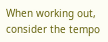When working out, consider the tempo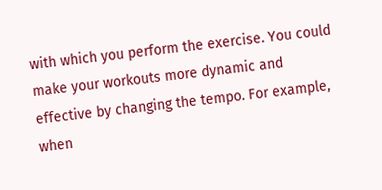with which you perform the exercise. You could make your workouts more dynamic and effective by changing the tempo. For example, when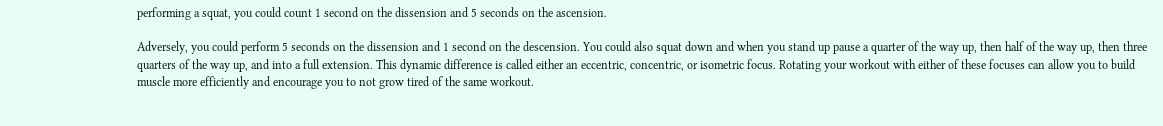performing a squat, you could count 1 second on the dissension and 5 seconds on the ascension.

Adversely, you could perform 5 seconds on the dissension and 1 second on the descension. You could also squat down and when you stand up pause a quarter of the way up, then half of the way up, then three quarters of the way up, and into a full extension. This dynamic difference is called either an eccentric, concentric, or isometric focus. Rotating your workout with either of these focuses can allow you to build muscle more efficiently and encourage you to not grow tired of the same workout.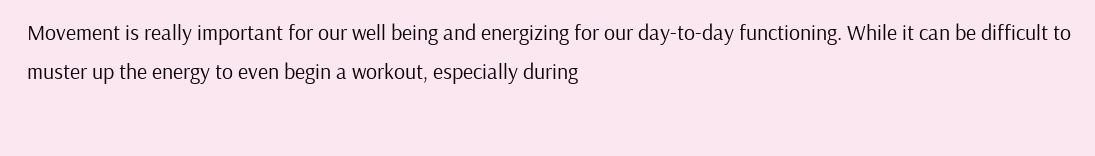Movement is really important for our well being and energizing for our day-to-day functioning. While it can be difficult to muster up the energy to even begin a workout, especially during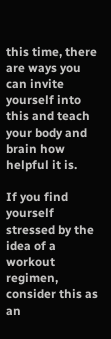this time, there are ways you can invite yourself into this and teach your body and brain how helpful it is.

If you find yourself stressed by the idea of a workout regimen, consider this as an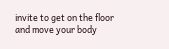invite to get on the floor and move your body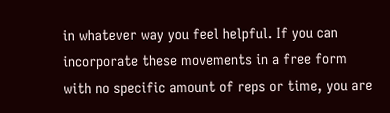in whatever way you feel helpful. If you can incorporate these movements in a free form with no specific amount of reps or time, you are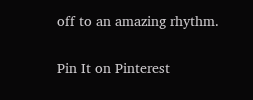off to an amazing rhythm.

Pin It on Pinterest